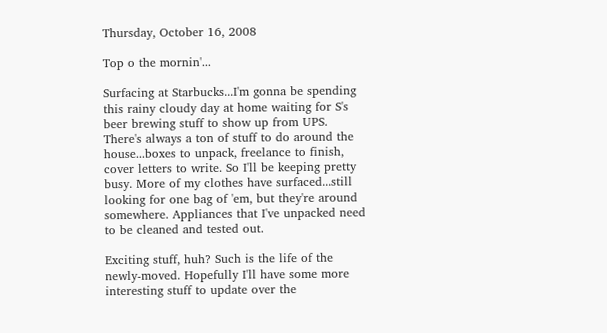Thursday, October 16, 2008

Top o the mornin'...

Surfacing at Starbucks...I'm gonna be spending this rainy cloudy day at home waiting for S's beer brewing stuff to show up from UPS. There's always a ton of stuff to do around the house...boxes to unpack, freelance to finish, cover letters to write. So I'll be keeping pretty busy. More of my clothes have surfaced...still looking for one bag of 'em, but they're around somewhere. Appliances that I've unpacked need to be cleaned and tested out.

Exciting stuff, huh? Such is the life of the newly-moved. Hopefully I'll have some more interesting stuff to update over the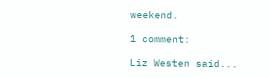weekend.

1 comment:

Liz Westen said...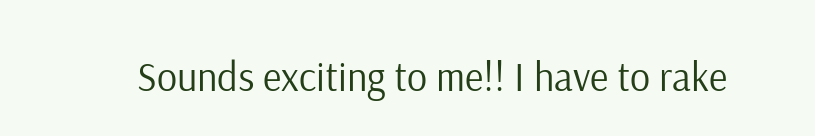Sounds exciting to me!! I have to rake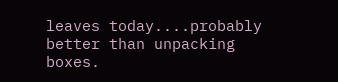leaves today....probably better than unpacking boxes.